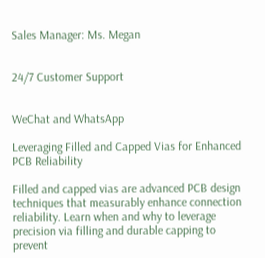Sales Manager: Ms. Megan


24/7 Customer Support


WeChat and WhatsApp

Leveraging Filled and Capped Vias for Enhanced PCB Reliability

Filled and capped vias are advanced PCB design techniques that measurably enhance connection reliability. Learn when and why to leverage precision via filling and durable capping to prevent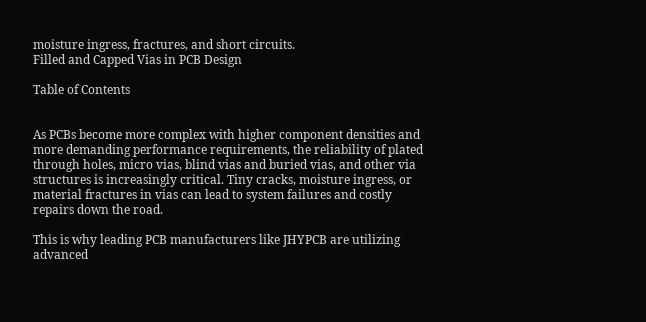moisture ingress, fractures, and short circuits.
Filled and Capped Vias in PCB Design

Table of Contents


As PCBs become more complex with higher component densities and more demanding performance requirements, the reliability of plated through holes, micro vias, blind vias and buried vias, and other via structures is increasingly critical. Tiny cracks, moisture ingress, or material fractures in vias can lead to system failures and costly repairs down the road.

This is why leading PCB manufacturers like JHYPCB are utilizing advanced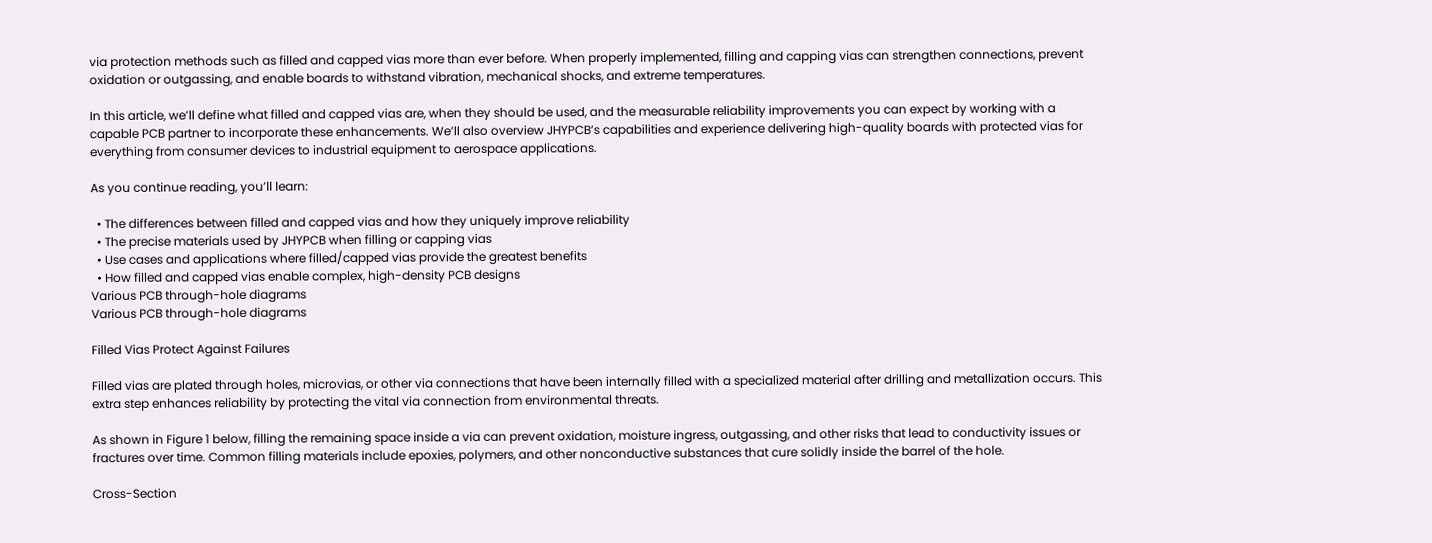via protection methods such as filled and capped vias more than ever before. When properly implemented, filling and capping vias can strengthen connections, prevent oxidation or outgassing, and enable boards to withstand vibration, mechanical shocks, and extreme temperatures.

In this article, we’ll define what filled and capped vias are, when they should be used, and the measurable reliability improvements you can expect by working with a capable PCB partner to incorporate these enhancements. We’ll also overview JHYPCB’s capabilities and experience delivering high-quality boards with protected vias for everything from consumer devices to industrial equipment to aerospace applications.

As you continue reading, you’ll learn:

  • The differences between filled and capped vias and how they uniquely improve reliability
  • The precise materials used by JHYPCB when filling or capping vias
  • Use cases and applications where filled/capped vias provide the greatest benefits
  • How filled and capped vias enable complex, high-density PCB designs
Various PCB through-hole diagrams
Various PCB through-hole diagrams

Filled Vias Protect Against Failures

Filled vias are plated through holes, microvias, or other via connections that have been internally filled with a specialized material after drilling and metallization occurs. This extra step enhances reliability by protecting the vital via connection from environmental threats.

As shown in Figure 1 below, filling the remaining space inside a via can prevent oxidation, moisture ingress, outgassing, and other risks that lead to conductivity issues or fractures over time. Common filling materials include epoxies, polymers, and other nonconductive substances that cure solidly inside the barrel of the hole.

Cross-Section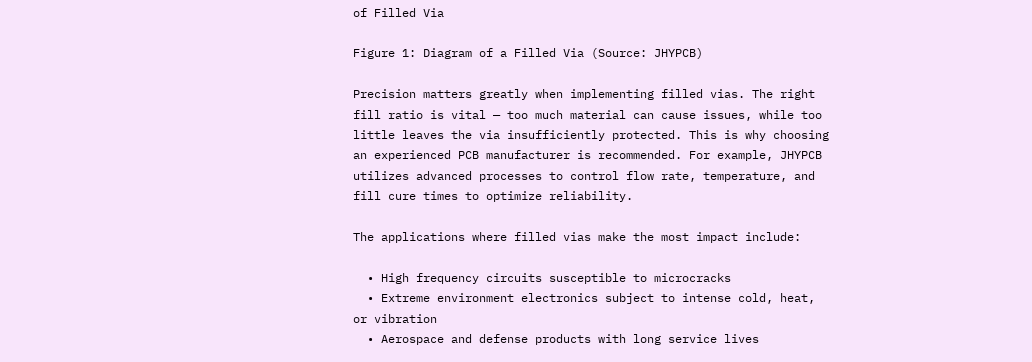of Filled Via

Figure 1: Diagram of a Filled Via (Source: JHYPCB)

Precision matters greatly when implementing filled vias. The right fill ratio is vital — too much material can cause issues, while too little leaves the via insufficiently protected. This is why choosing an experienced PCB manufacturer is recommended. For example, JHYPCB utilizes advanced processes to control flow rate, temperature, and fill cure times to optimize reliability.

The applications where filled vias make the most impact include:

  • High frequency circuits susceptible to microcracks
  • Extreme environment electronics subject to intense cold, heat, or vibration
  • Aerospace and defense products with long service lives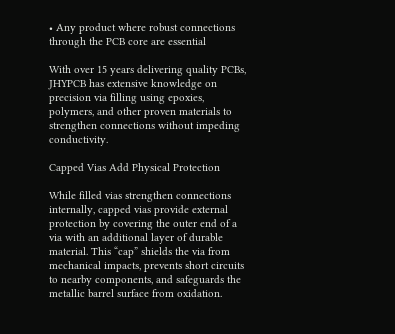• Any product where robust connections through the PCB core are essential

With over 15 years delivering quality PCBs, JHYPCB has extensive knowledge on precision via filling using epoxies, polymers, and other proven materials to strengthen connections without impeding conductivity.

Capped Vias Add Physical Protection

While filled vias strengthen connections internally, capped vias provide external protection by covering the outer end of a via with an additional layer of durable material. This “cap” shields the via from mechanical impacts, prevents short circuits to nearby components, and safeguards the metallic barrel surface from oxidation.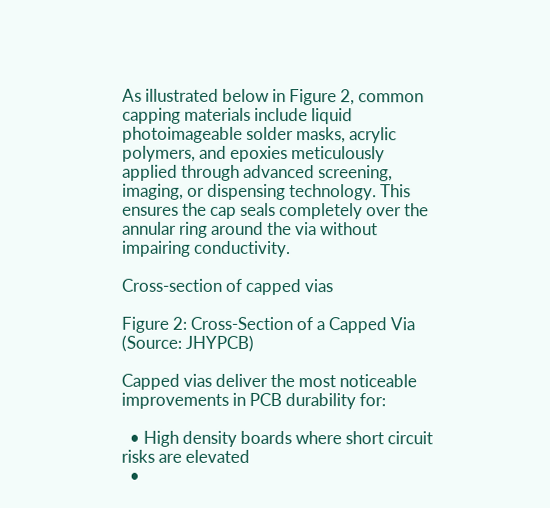As illustrated below in Figure 2, common capping materials include liquid photoimageable solder masks, acrylic polymers, and epoxies meticulously applied through advanced screening, imaging, or dispensing technology. This ensures the cap seals completely over the annular ring around the via without impairing conductivity.

Cross-section of capped vias

Figure 2: Cross-Section of a Capped Via (Source: JHYPCB)

Capped vias deliver the most noticeable improvements in PCB durability for:

  • High density boards where short circuit risks are elevated
  •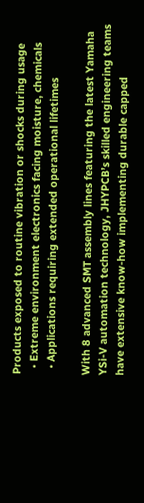Products exposed to routine vibration or shocks during usage
  • Extreme environment electronics facing moisture, chemicals
  • Applications requiring extended operational lifetimes

With 8 advanced SMT assembly lines featuring the latest Yamaha YSi-V automation technology, JHYPCB’s skilled engineering teams have extensive know-how implementing durable capped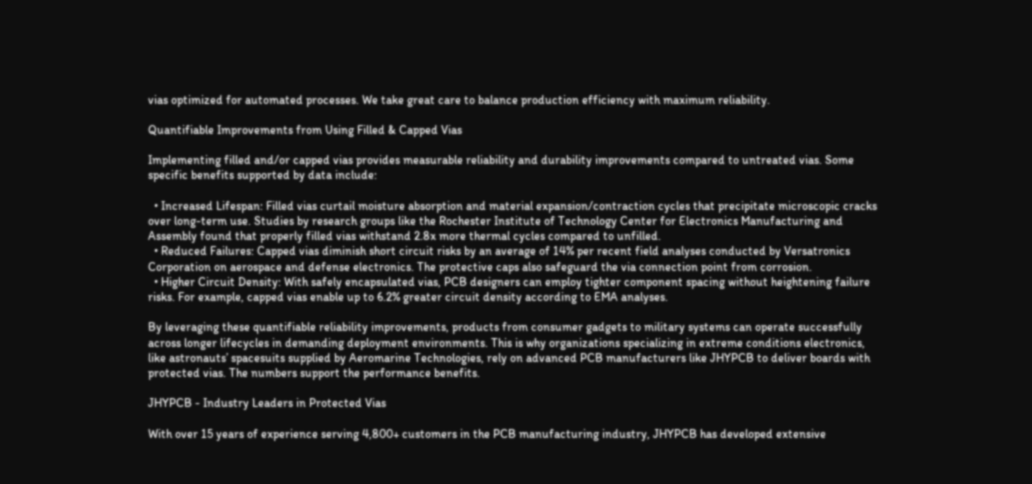vias optimized for automated processes. We take great care to balance production efficiency with maximum reliability.

Quantifiable Improvements from Using Filled & Capped Vias

Implementing filled and/or capped vias provides measurable reliability and durability improvements compared to untreated vias. Some specific benefits supported by data include:

  • Increased Lifespan: Filled vias curtail moisture absorption and material expansion/contraction cycles that precipitate microscopic cracks over long-term use. Studies by research groups like the Rochester Institute of Technology Center for Electronics Manufacturing and Assembly found that properly filled vias withstand 2.8x more thermal cycles compared to unfilled.
  • Reduced Failures: Capped vias diminish short circuit risks by an average of 14% per recent field analyses conducted by Versatronics Corporation on aerospace and defense electronics. The protective caps also safeguard the via connection point from corrosion.
  • Higher Circuit Density: With safely encapsulated vias, PCB designers can employ tighter component spacing without heightening failure risks. For example, capped vias enable up to 6.2% greater circuit density according to EMA analyses.

By leveraging these quantifiable reliability improvements, products from consumer gadgets to military systems can operate successfully across longer lifecycles in demanding deployment environments. This is why organizations specializing in extreme conditions electronics, like astronauts’ spacesuits supplied by Aeromarine Technologies, rely on advanced PCB manufacturers like JHYPCB to deliver boards with protected vias. The numbers support the performance benefits.

JHYPCB - Industry Leaders in Protected Vias

With over 15 years of experience serving 4,800+ customers in the PCB manufacturing industry, JHYPCB has developed extensive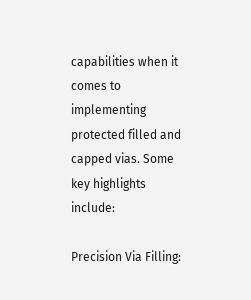capabilities when it comes to implementing protected filled and capped vias. Some key highlights include:

Precision Via Filling: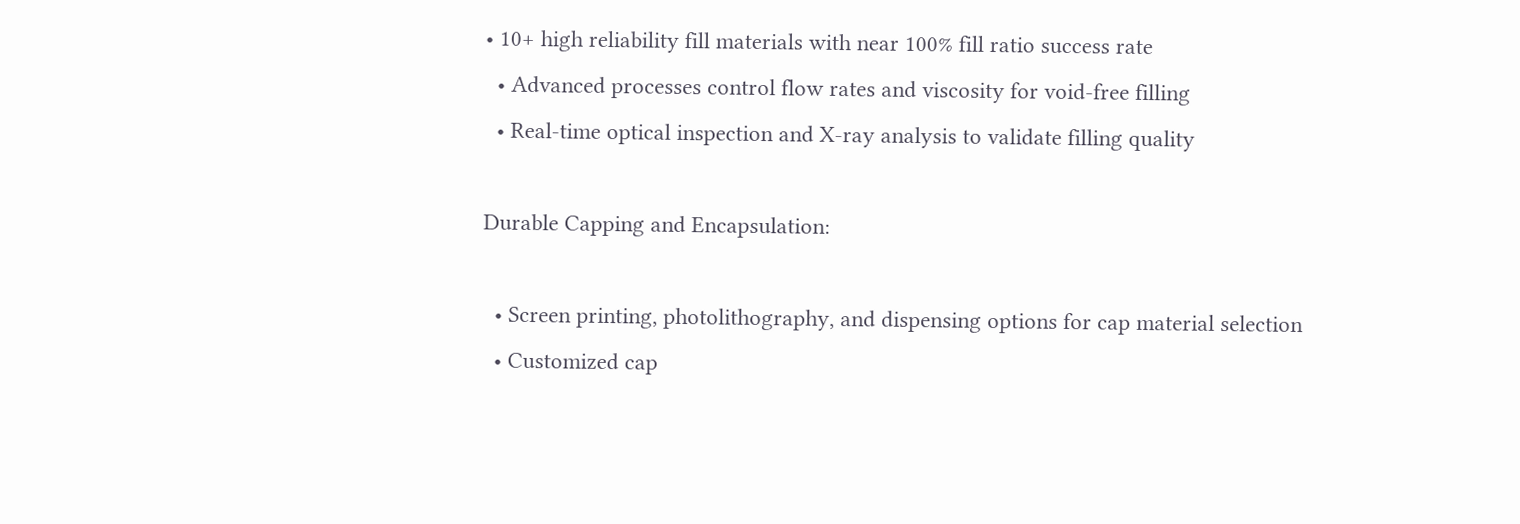• 10+ high reliability fill materials with near 100% fill ratio success rate
  • Advanced processes control flow rates and viscosity for void-free filling
  • Real-time optical inspection and X-ray analysis to validate filling quality

Durable Capping and Encapsulation:

  • Screen printing, photolithography, and dispensing options for cap material selection
  • Customized cap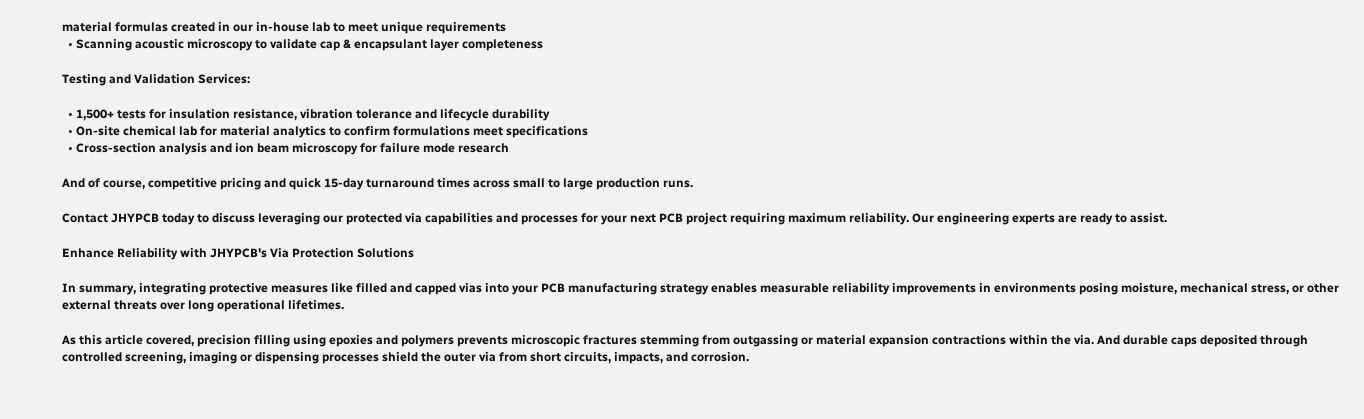material formulas created in our in-house lab to meet unique requirements
  • Scanning acoustic microscopy to validate cap & encapsulant layer completeness

Testing and Validation Services:

  • 1,500+ tests for insulation resistance, vibration tolerance and lifecycle durability
  • On-site chemical lab for material analytics to confirm formulations meet specifications
  • Cross-section analysis and ion beam microscopy for failure mode research

And of course, competitive pricing and quick 15-day turnaround times across small to large production runs.

Contact JHYPCB today to discuss leveraging our protected via capabilities and processes for your next PCB project requiring maximum reliability. Our engineering experts are ready to assist.

Enhance Reliability with JHYPCB's Via Protection Solutions

In summary, integrating protective measures like filled and capped vias into your PCB manufacturing strategy enables measurable reliability improvements in environments posing moisture, mechanical stress, or other external threats over long operational lifetimes.

As this article covered, precision filling using epoxies and polymers prevents microscopic fractures stemming from outgassing or material expansion contractions within the via. And durable caps deposited through controlled screening, imaging or dispensing processes shield the outer via from short circuits, impacts, and corrosion.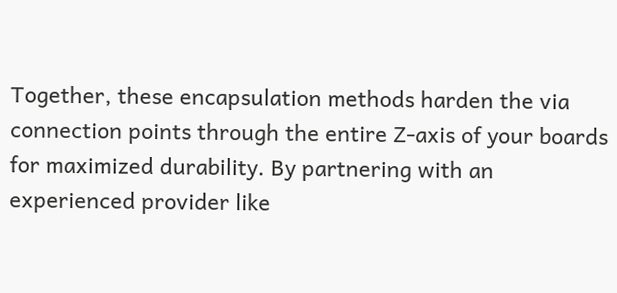Together, these encapsulation methods harden the via connection points through the entire Z-axis of your boards for maximized durability. By partnering with an experienced provider like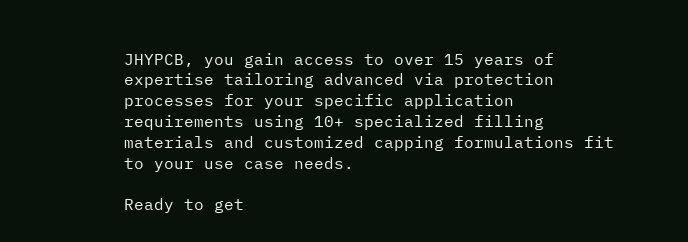JHYPCB, you gain access to over 15 years of expertise tailoring advanced via protection processes for your specific application requirements using 10+ specialized filling materials and customized capping formulations fit to your use case needs.

Ready to get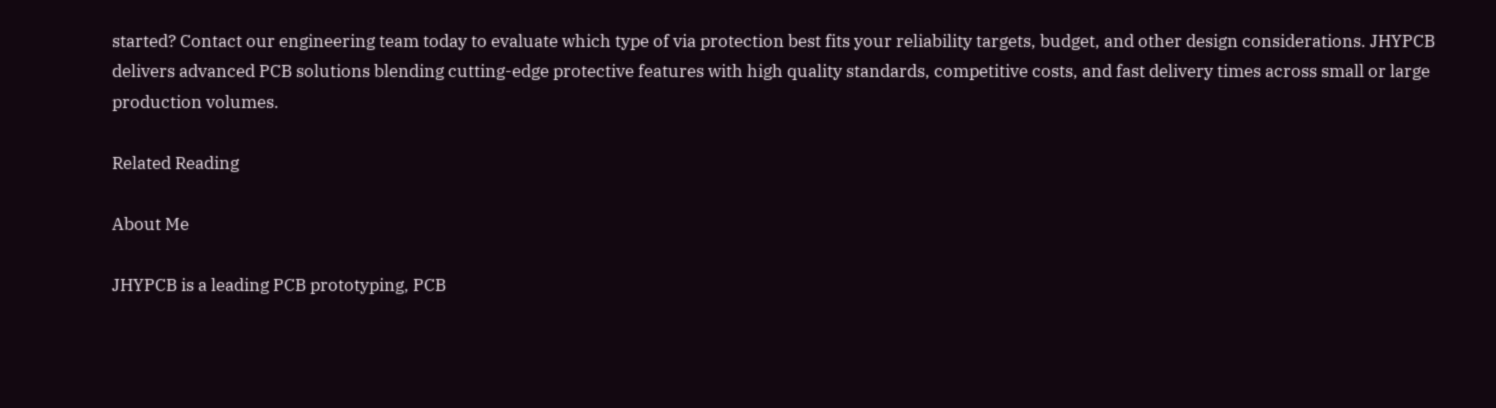started? Contact our engineering team today to evaluate which type of via protection best fits your reliability targets, budget, and other design considerations. JHYPCB delivers advanced PCB solutions blending cutting-edge protective features with high quality standards, competitive costs, and fast delivery times across small or large production volumes.

Related Reading

About Me

JHYPCB is a leading PCB prototyping, PCB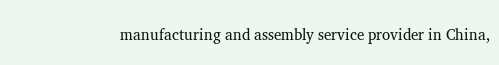manufacturing and assembly service provider in China,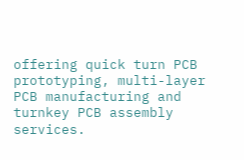offering quick turn PCB prototyping, multi-layer PCB manufacturing and turnkey PCB assembly services.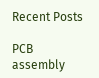Recent Posts

PCB assembly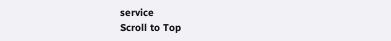service
Scroll to Top